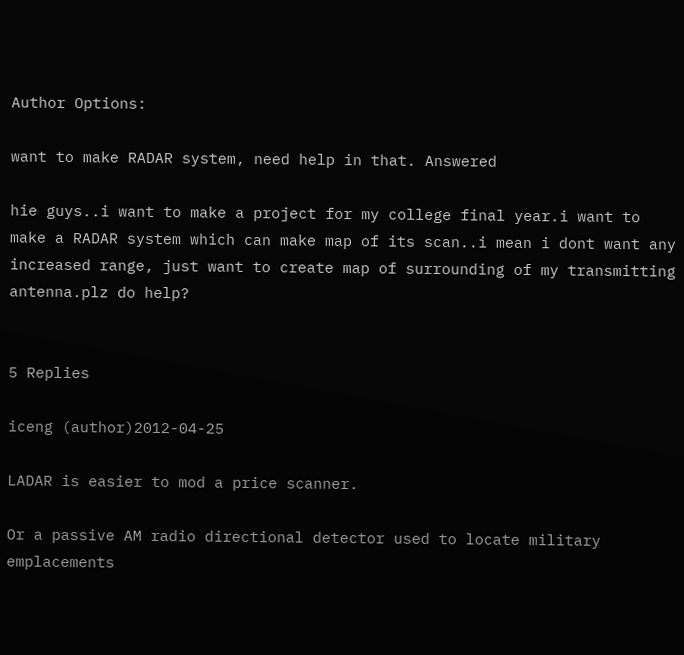Author Options:

want to make RADAR system, need help in that. Answered

hie guys..i want to make a project for my college final year.i want to make a RADAR system which can make map of its scan..i mean i dont want any increased range, just want to create map of surrounding of my transmitting antenna.plz do help?


5 Replies

iceng (author)2012-04-25

LADAR is easier to mod a price scanner.

Or a passive AM radio directional detector used to locate military
emplacements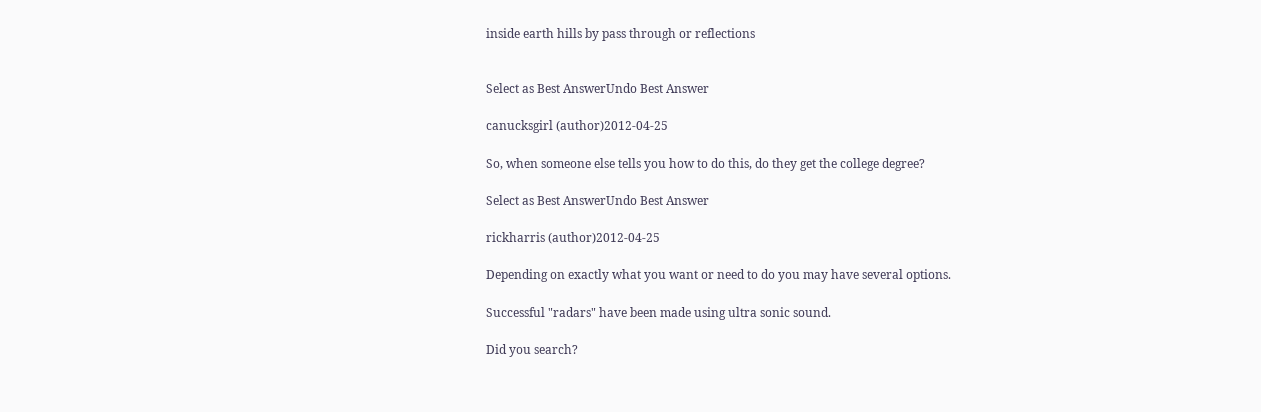inside earth hills by pass through or reflections


Select as Best AnswerUndo Best Answer

canucksgirl (author)2012-04-25

So, when someone else tells you how to do this, do they get the college degree?

Select as Best AnswerUndo Best Answer

rickharris (author)2012-04-25

Depending on exactly what you want or need to do you may have several options.

Successful "radars" have been made using ultra sonic sound.

Did you search?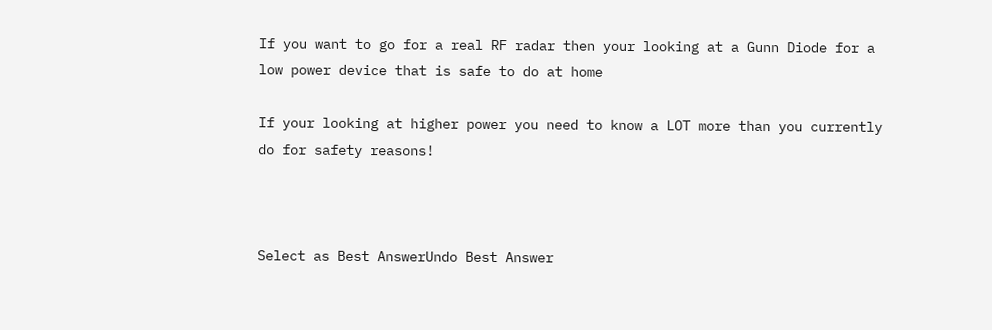If you want to go for a real RF radar then your looking at a Gunn Diode for a low power device that is safe to do at home

If your looking at higher power you need to know a LOT more than you currently do for safety reasons!



Select as Best AnswerUndo Best Answer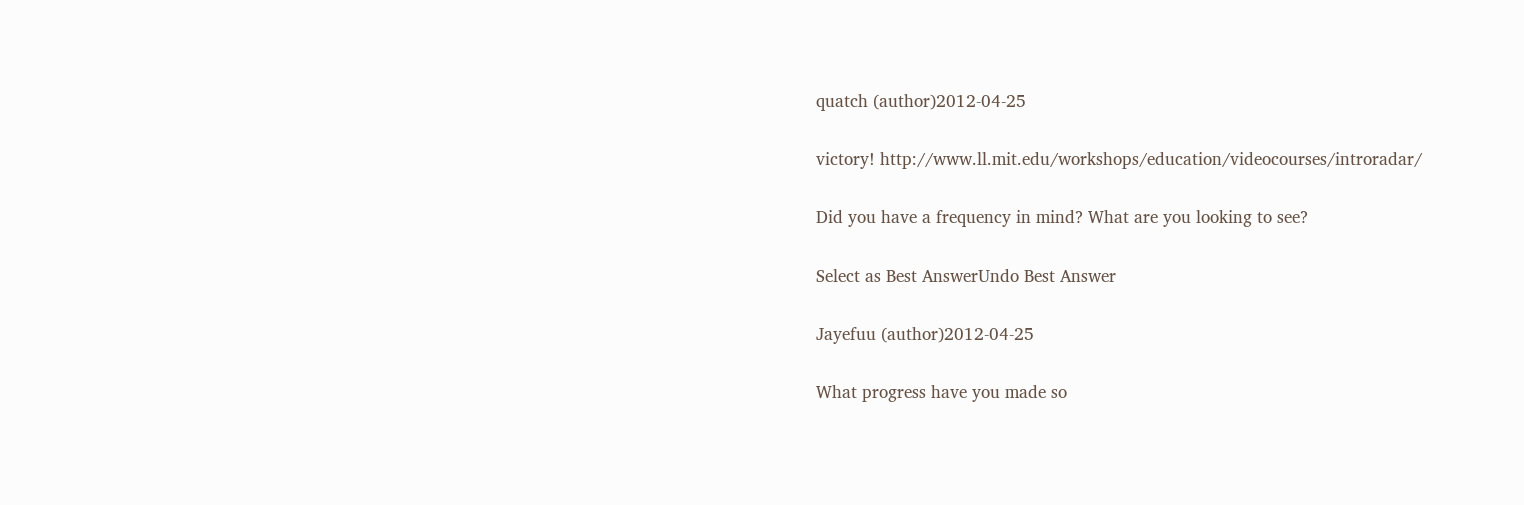quatch (author)2012-04-25

victory! http://www.ll.mit.edu/workshops/education/videocourses/introradar/

Did you have a frequency in mind? What are you looking to see?

Select as Best AnswerUndo Best Answer

Jayefuu (author)2012-04-25

What progress have you made so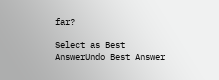far?

Select as Best AnswerUndo Best Answer